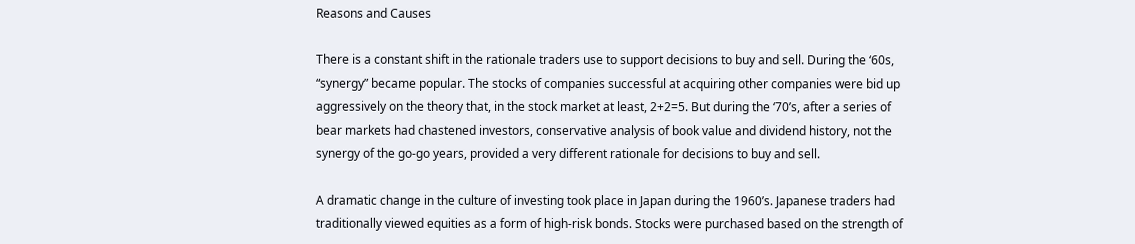Reasons and Causes

There is a constant shift in the rationale traders use to support decisions to buy and sell. During the ‘60s, “synergy” became popular. The stocks of companies successful at acquiring other companies were bid up aggressively on the theory that, in the stock market at least, 2+2=5. But during the ‘70’s, after a series of bear markets had chastened investors, conservative analysis of book value and dividend history, not the synergy of the go-go years, provided a very different rationale for decisions to buy and sell.

A dramatic change in the culture of investing took place in Japan during the 1960’s. Japanese traders had traditionally viewed equities as a form of high-risk bonds. Stocks were purchased based on the strength of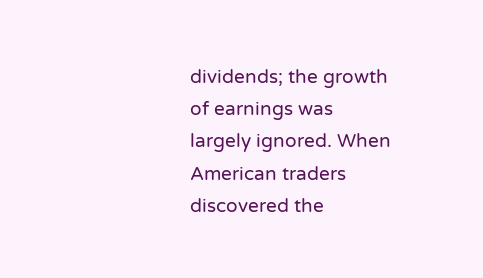dividends; the growth of earnings was largely ignored. When American traders discovered the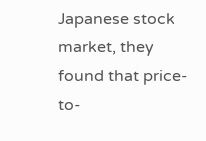Japanese stock market, they found that price-to-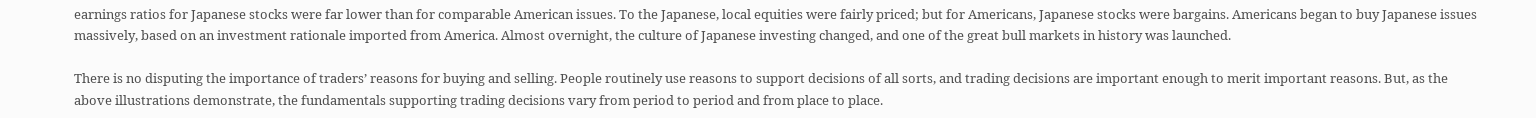earnings ratios for Japanese stocks were far lower than for comparable American issues. To the Japanese, local equities were fairly priced; but for Americans, Japanese stocks were bargains. Americans began to buy Japanese issues massively, based on an investment rationale imported from America. Almost overnight, the culture of Japanese investing changed, and one of the great bull markets in history was launched.

There is no disputing the importance of traders’ reasons for buying and selling. People routinely use reasons to support decisions of all sorts, and trading decisions are important enough to merit important reasons. But, as the above illustrations demonstrate, the fundamentals supporting trading decisions vary from period to period and from place to place.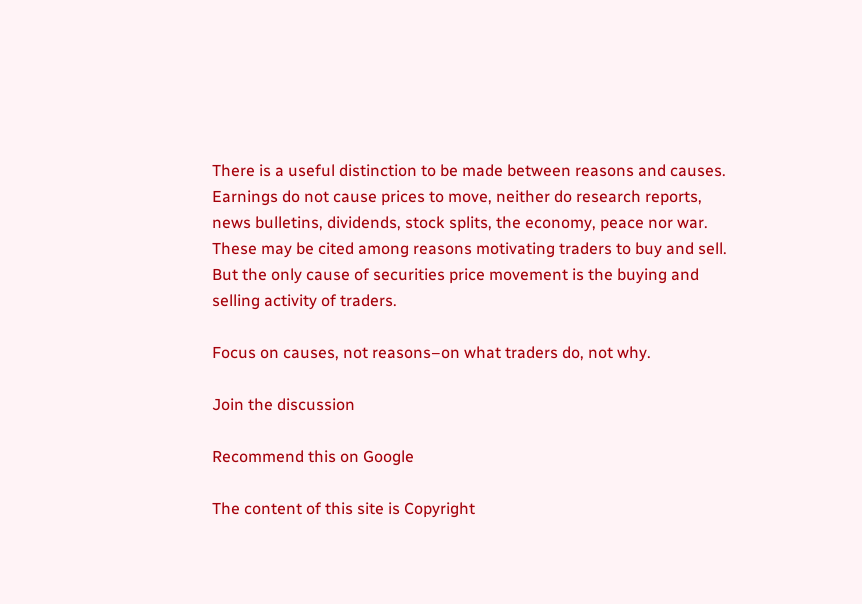There is a useful distinction to be made between reasons and causes. Earnings do not cause prices to move, neither do research reports, news bulletins, dividends, stock splits, the economy, peace nor war. These may be cited among reasons motivating traders to buy and sell. But the only cause of securities price movement is the buying and selling activity of traders.

Focus on causes, not reasons–on what traders do, not why.

Join the discussion

Recommend this on Google

The content of this site is Copyright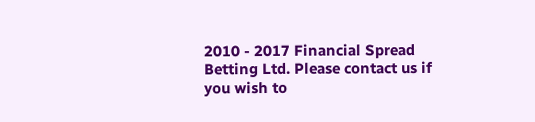2010 - 2017 Financial Spread Betting Ltd. Please contact us if you wish to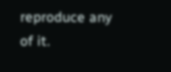reproduce any of it.